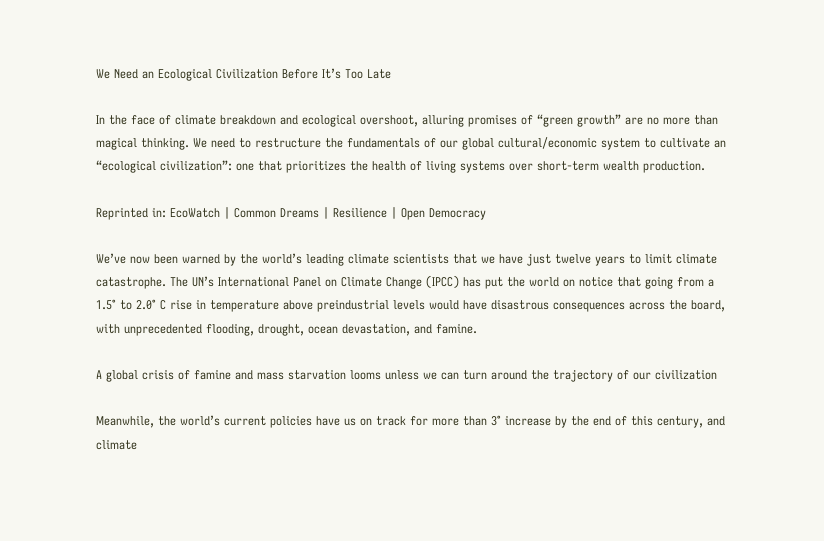We Need an Ecological Civilization Before It’s Too Late

In the face of climate breakdown and ecological overshoot, alluring promises of “green growth” are no more than magical thinking. We need to restructure the fundamentals of our global cultural/economic system to cultivate an “ecological civilization”: one that prioritizes the health of living systems over short-term wealth production.

Reprinted in: EcoWatch | Common Dreams | Resilience | Open Democracy

We’ve now been warned by the world’s leading climate scientists that we have just twelve years to limit climate catastrophe. The UN’s International Panel on Climate Change (IPCC) has put the world on notice that going from a 1.5° to 2.0° C rise in temperature above preindustrial levels would have disastrous consequences across the board, with unprecedented flooding, drought, ocean devastation, and famine.

A global crisis of famine and mass starvation looms unless we can turn around the trajectory of our civilization

Meanwhile, the world’s current policies have us on track for more than 3° increase by the end of this century, and climate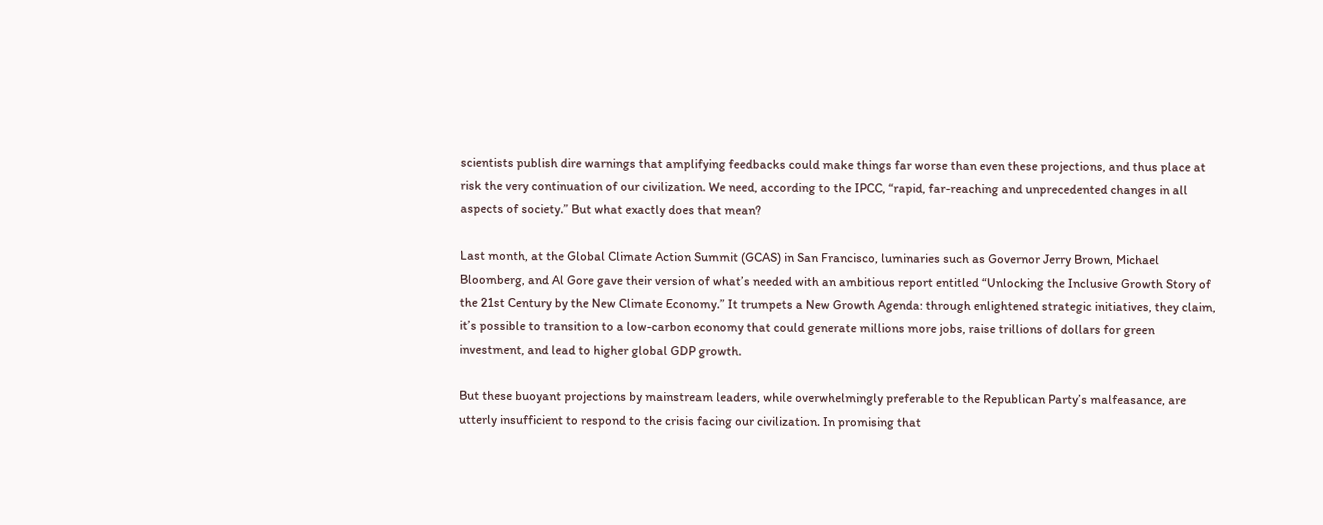scientists publish dire warnings that amplifying feedbacks could make things far worse than even these projections, and thus place at risk the very continuation of our civilization. We need, according to the IPCC, “rapid, far-reaching and unprecedented changes in all aspects of society.” But what exactly does that mean?

Last month, at the Global Climate Action Summit (GCAS) in San Francisco, luminaries such as Governor Jerry Brown, Michael Bloomberg, and Al Gore gave their version of what’s needed with an ambitious report entitled “Unlocking the Inclusive Growth Story of the 21st Century by the New Climate Economy.” It trumpets a New Growth Agenda: through enlightened strategic initiatives, they claim, it’s possible to transition to a low-carbon economy that could generate millions more jobs, raise trillions of dollars for green investment, and lead to higher global GDP growth.

But these buoyant projections by mainstream leaders, while overwhelmingly preferable to the Republican Party’s malfeasance, are utterly insufficient to respond to the crisis facing our civilization. In promising that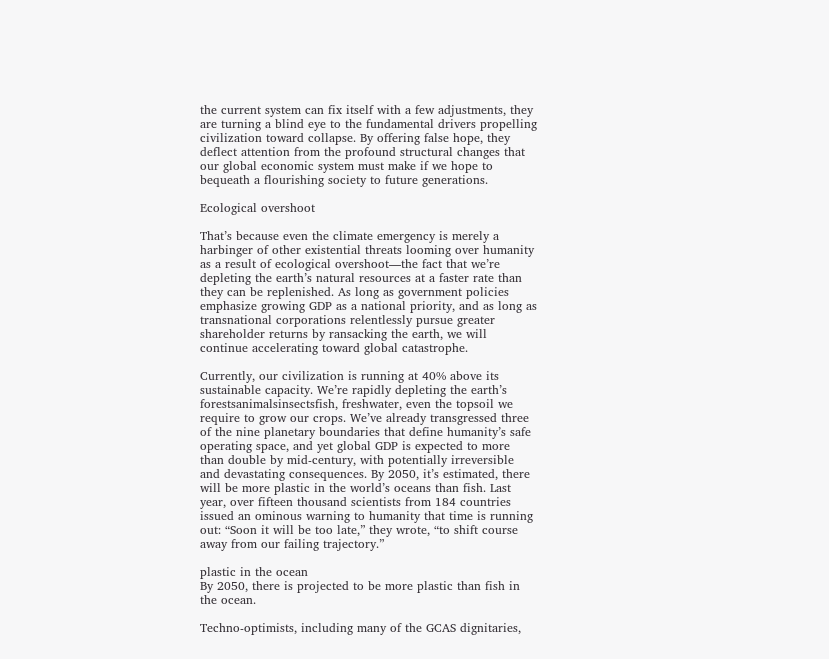the current system can fix itself with a few adjustments, they are turning a blind eye to the fundamental drivers propelling civilization toward collapse. By offering false hope, they deflect attention from the profound structural changes that our global economic system must make if we hope to bequeath a flourishing society to future generations.

Ecological overshoot

That’s because even the climate emergency is merely a harbinger of other existential threats looming over humanity as a result of ecological overshoot—the fact that we’re depleting the earth’s natural resources at a faster rate than they can be replenished. As long as government policies emphasize growing GDP as a national priority, and as long as transnational corporations relentlessly pursue greater shareholder returns by ransacking the earth, we will continue accelerating toward global catastrophe.

Currently, our civilization is running at 40% above its sustainable capacity. We’re rapidly depleting the earth’s forestsanimalsinsectsfish, freshwater, even the topsoil we require to grow our crops. We’ve already transgressed three of the nine planetary boundaries that define humanity’s safe operating space, and yet global GDP is expected to more than double by mid-century, with potentially irreversible and devastating consequences. By 2050, it’s estimated, there will be more plastic in the world’s oceans than fish. Last year, over fifteen thousand scientists from 184 countries issued an ominous warning to humanity that time is running out: “Soon it will be too late,” they wrote, “to shift course away from our failing trajectory.”

plastic in the ocean
By 2050, there is projected to be more plastic than fish in the ocean.

Techno-optimists, including many of the GCAS dignitaries,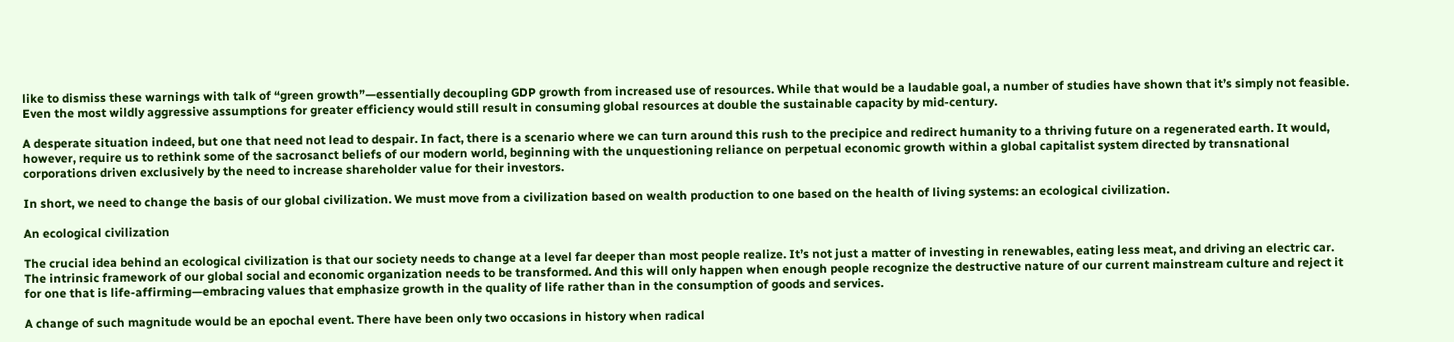like to dismiss these warnings with talk of “green growth”—essentially decoupling GDP growth from increased use of resources. While that would be a laudable goal, a number of studies have shown that it’s simply not feasible. Even the most wildly aggressive assumptions for greater efficiency would still result in consuming global resources at double the sustainable capacity by mid-century.

A desperate situation indeed, but one that need not lead to despair. In fact, there is a scenario where we can turn around this rush to the precipice and redirect humanity to a thriving future on a regenerated earth. It would, however, require us to rethink some of the sacrosanct beliefs of our modern world, beginning with the unquestioning reliance on perpetual economic growth within a global capitalist system directed by transnational corporations driven exclusively by the need to increase shareholder value for their investors.

In short, we need to change the basis of our global civilization. We must move from a civilization based on wealth production to one based on the health of living systems: an ecological civilization.

An ecological civilization

The crucial idea behind an ecological civilization is that our society needs to change at a level far deeper than most people realize. It’s not just a matter of investing in renewables, eating less meat, and driving an electric car. The intrinsic framework of our global social and economic organization needs to be transformed. And this will only happen when enough people recognize the destructive nature of our current mainstream culture and reject it for one that is life-affirming—embracing values that emphasize growth in the quality of life rather than in the consumption of goods and services.

A change of such magnitude would be an epochal event. There have been only two occasions in history when radical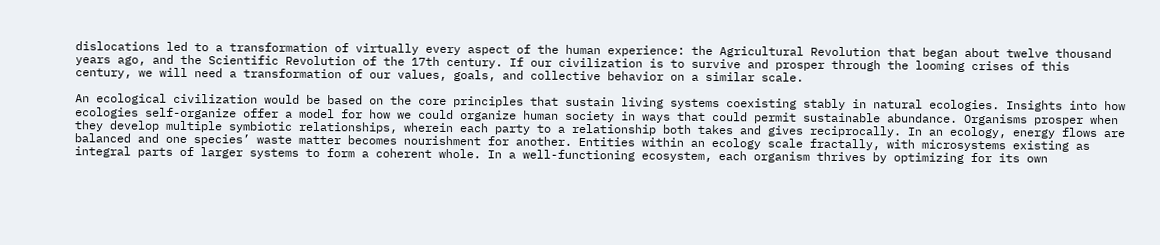dislocations led to a transformation of virtually every aspect of the human experience: the Agricultural Revolution that began about twelve thousand years ago, and the Scientific Revolution of the 17th century. If our civilization is to survive and prosper through the looming crises of this century, we will need a transformation of our values, goals, and collective behavior on a similar scale.

An ecological civilization would be based on the core principles that sustain living systems coexisting stably in natural ecologies. Insights into how ecologies self-organize offer a model for how we could organize human society in ways that could permit sustainable abundance. Organisms prosper when they develop multiple symbiotic relationships, wherein each party to a relationship both takes and gives reciprocally. In an ecology, energy flows are balanced and one species’ waste matter becomes nourishment for another. Entities within an ecology scale fractally, with microsystems existing as integral parts of larger systems to form a coherent whole. In a well-functioning ecosystem, each organism thrives by optimizing for its own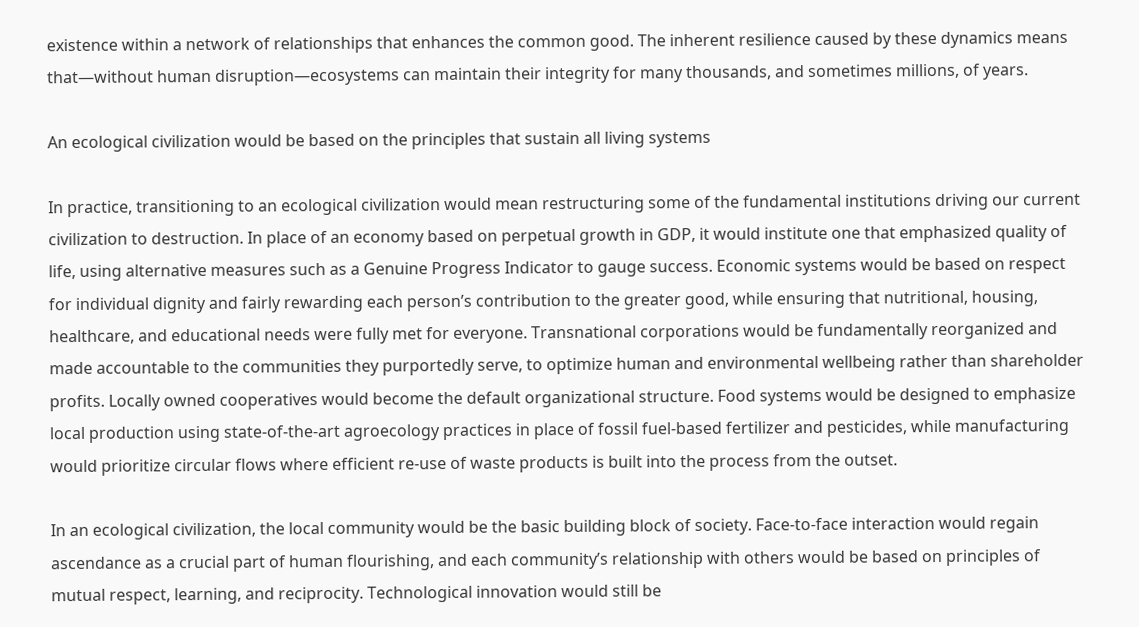existence within a network of relationships that enhances the common good. The inherent resilience caused by these dynamics means that—without human disruption—ecosystems can maintain their integrity for many thousands, and sometimes millions, of years.

An ecological civilization would be based on the principles that sustain all living systems

In practice, transitioning to an ecological civilization would mean restructuring some of the fundamental institutions driving our current civilization to destruction. In place of an economy based on perpetual growth in GDP, it would institute one that emphasized quality of life, using alternative measures such as a Genuine Progress Indicator to gauge success. Economic systems would be based on respect for individual dignity and fairly rewarding each person’s contribution to the greater good, while ensuring that nutritional, housing, healthcare, and educational needs were fully met for everyone. Transnational corporations would be fundamentally reorganized and made accountable to the communities they purportedly serve, to optimize human and environmental wellbeing rather than shareholder profits. Locally owned cooperatives would become the default organizational structure. Food systems would be designed to emphasize local production using state-of-the-art agroecology practices in place of fossil fuel-based fertilizer and pesticides, while manufacturing would prioritize circular flows where efficient re-use of waste products is built into the process from the outset.

In an ecological civilization, the local community would be the basic building block of society. Face-to-face interaction would regain ascendance as a crucial part of human flourishing, and each community’s relationship with others would be based on principles of mutual respect, learning, and reciprocity. Technological innovation would still be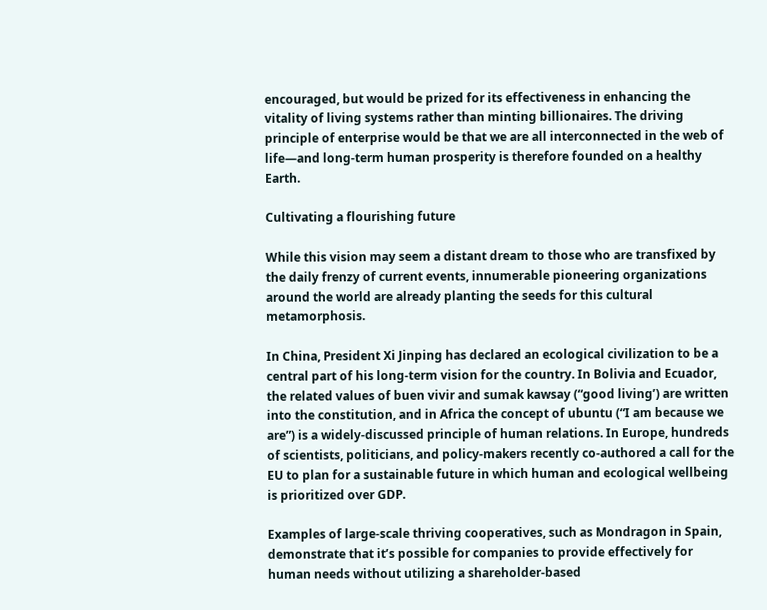encouraged, but would be prized for its effectiveness in enhancing the vitality of living systems rather than minting billionaires. The driving principle of enterprise would be that we are all interconnected in the web of life—and long-term human prosperity is therefore founded on a healthy Earth.

Cultivating a flourishing future

While this vision may seem a distant dream to those who are transfixed by the daily frenzy of current events, innumerable pioneering organizations around the world are already planting the seeds for this cultural metamorphosis.

In China, President Xi Jinping has declared an ecological civilization to be a central part of his long-term vision for the country. In Bolivia and Ecuador, the related values of buen vivir and sumak kawsay (“good living’) are written into the constitution, and in Africa the concept of ubuntu (“I am because we are”) is a widely-discussed principle of human relations. In Europe, hundreds of scientists, politicians, and policy-makers recently co-authored a call for the EU to plan for a sustainable future in which human and ecological wellbeing is prioritized over GDP.

Examples of large-scale thriving cooperatives, such as Mondragon in Spain, demonstrate that it’s possible for companies to provide effectively for human needs without utilizing a shareholder-based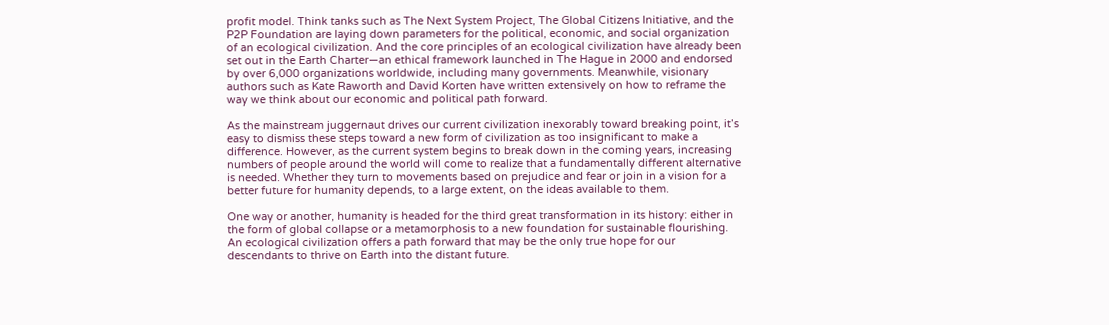profit model. Think tanks such as The Next System Project, The Global Citizens Initiative, and the P2P Foundation are laying down parameters for the political, economic, and social organization of an ecological civilization. And the core principles of an ecological civilization have already been set out in the Earth Charter—an ethical framework launched in The Hague in 2000 and endorsed by over 6,000 organizations worldwide, including many governments. Meanwhile, visionary authors such as Kate Raworth and David Korten have written extensively on how to reframe the way we think about our economic and political path forward.

As the mainstream juggernaut drives our current civilization inexorably toward breaking point, it’s easy to dismiss these steps toward a new form of civilization as too insignificant to make a difference. However, as the current system begins to break down in the coming years, increasing numbers of people around the world will come to realize that a fundamentally different alternative is needed. Whether they turn to movements based on prejudice and fear or join in a vision for a better future for humanity depends, to a large extent, on the ideas available to them.

One way or another, humanity is headed for the third great transformation in its history: either in the form of global collapse or a metamorphosis to a new foundation for sustainable flourishing. An ecological civilization offers a path forward that may be the only true hope for our descendants to thrive on Earth into the distant future.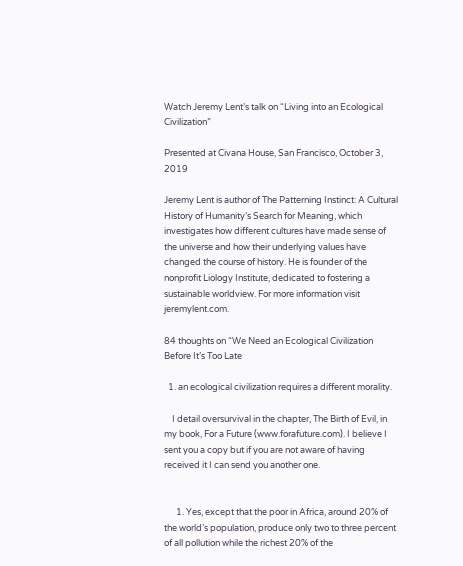Watch Jeremy Lent’s talk on “Living into an Ecological Civilization”

Presented at Civana House, San Francisco, October 3, 2019

Jeremy Lent is author of The Patterning Instinct: A Cultural History of Humanity’s Search for Meaning, which investigates how different cultures have made sense of the universe and how their underlying values have changed the course of history. He is founder of the nonprofit Liology Institute, dedicated to fostering a sustainable worldview. For more information visit jeremylent.com.

84 thoughts on “We Need an Ecological Civilization Before It’s Too Late

  1. an ecological civilization requires a different morality.

    I detail oversurvival in the chapter, The Birth of Evil, in my book, For a Future (www.forafuture.com). I believe I sent you a copy but if you are not aware of having received it I can send you another one.


      1. Yes, except that the poor in Africa, around 20% of the world’s population, produce only two to three percent of all pollution while the richest 20% of the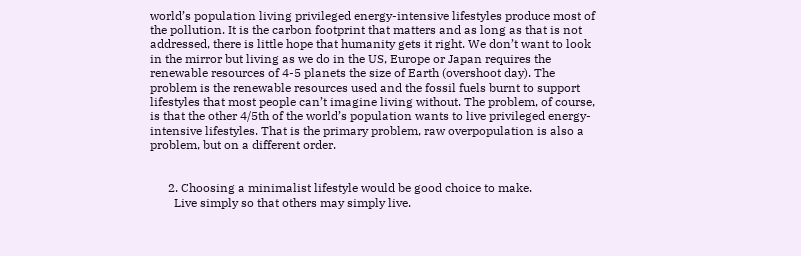world’s population living privileged energy-intensive lifestyles produce most of the pollution. It is the carbon footprint that matters and as long as that is not addressed, there is little hope that humanity gets it right. We don’t want to look in the mirror but living as we do in the US, Europe or Japan requires the renewable resources of 4-5 planets the size of Earth (overshoot day). The problem is the renewable resources used and the fossil fuels burnt to support lifestyles that most people can’t imagine living without. The problem, of course, is that the other 4/5th of the world’s population wants to live privileged energy-intensive lifestyles. That is the primary problem, raw overpopulation is also a problem, but on a different order.


      2. Choosing a minimalist lifestyle would be good choice to make.
        Live simply so that others may simply live.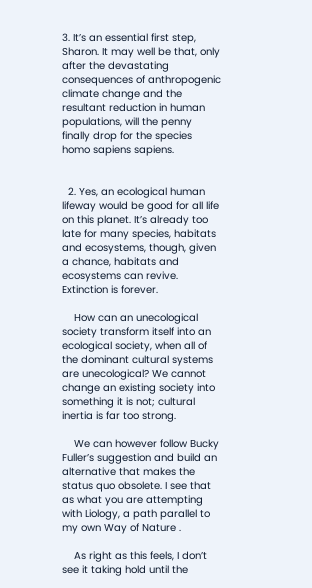3. It’s an essential first step, Sharon. It may well be that, only after the devastating consequences of anthropogenic climate change and the resultant reduction in human populations, will the penny finally drop for the species homo sapiens sapiens.


  2. Yes, an ecological human lifeway would be good for all life on this planet. It’s already too late for many species, habitats and ecosystems, though, given a chance, habitats and ecosystems can revive. Extinction is forever.

    How can an unecological society transform itself into an ecological society, when all of the dominant cultural systems are unecological? We cannot change an existing society into something it is not; cultural inertia is far too strong.

    We can however follow Bucky Fuller’s suggestion and build an alternative that makes the status quo obsolete. I see that as what you are attempting with Liology, a path parallel to my own Way of Nature .

    As right as this feels, I don’t see it taking hold until the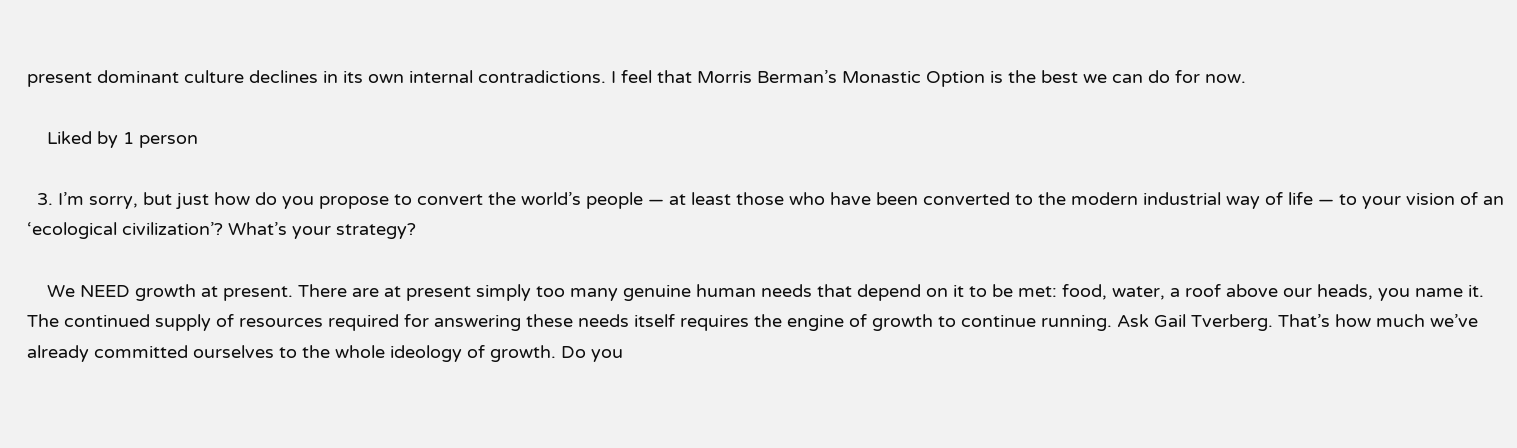present dominant culture declines in its own internal contradictions. I feel that Morris Berman’s Monastic Option is the best we can do for now.

    Liked by 1 person

  3. I’m sorry, but just how do you propose to convert the world’s people — at least those who have been converted to the modern industrial way of life — to your vision of an ‘ecological civilization’? What’s your strategy?

    We NEED growth at present. There are at present simply too many genuine human needs that depend on it to be met: food, water, a roof above our heads, you name it. The continued supply of resources required for answering these needs itself requires the engine of growth to continue running. Ask Gail Tverberg. That’s how much we’ve already committed ourselves to the whole ideology of growth. Do you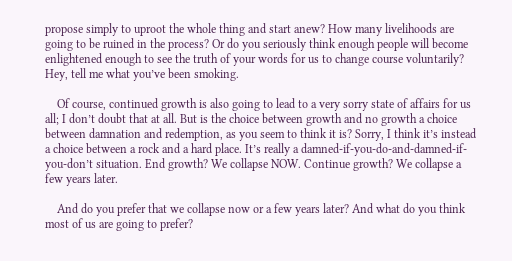propose simply to uproot the whole thing and start anew? How many livelihoods are going to be ruined in the process? Or do you seriously think enough people will become enlightened enough to see the truth of your words for us to change course voluntarily? Hey, tell me what you’ve been smoking.

    Of course, continued growth is also going to lead to a very sorry state of affairs for us all; I don’t doubt that at all. But is the choice between growth and no growth a choice between damnation and redemption, as you seem to think it is? Sorry, I think it’s instead a choice between a rock and a hard place. It’s really a damned-if-you-do-and-damned-if-you-don’t situation. End growth? We collapse NOW. Continue growth? We collapse a few years later.

    And do you prefer that we collapse now or a few years later? And what do you think most of us are going to prefer?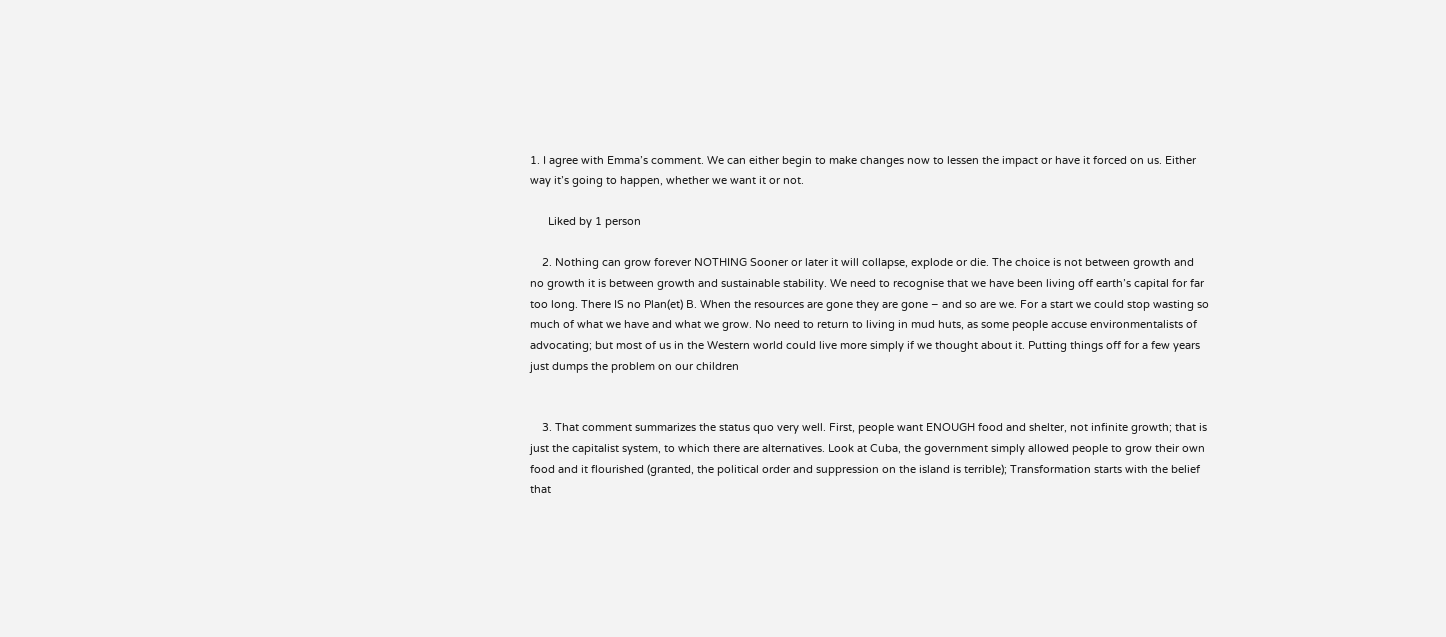1. I agree with Emma’s comment. We can either begin to make changes now to lessen the impact or have it forced on us. Either way it’s going to happen, whether we want it or not.

      Liked by 1 person

    2. Nothing can grow forever NOTHING Sooner or later it will collapse, explode or die. The choice is not between growth and no growth it is between growth and sustainable stability. We need to recognise that we have been living off earth’s capital for far too long. There IS no Plan(et) B. When the resources are gone they are gone – and so are we. For a start we could stop wasting so much of what we have and what we grow. No need to return to living in mud huts, as some people accuse environmentalists of advocating; but most of us in the Western world could live more simply if we thought about it. Putting things off for a few years just dumps the problem on our children


    3. That comment summarizes the status quo very well. First, people want ENOUGH food and shelter, not infinite growth; that is just the capitalist system, to which there are alternatives. Look at Cuba, the government simply allowed people to grow their own food and it flourished (granted, the political order and suppression on the island is terrible); Transformation starts with the belief that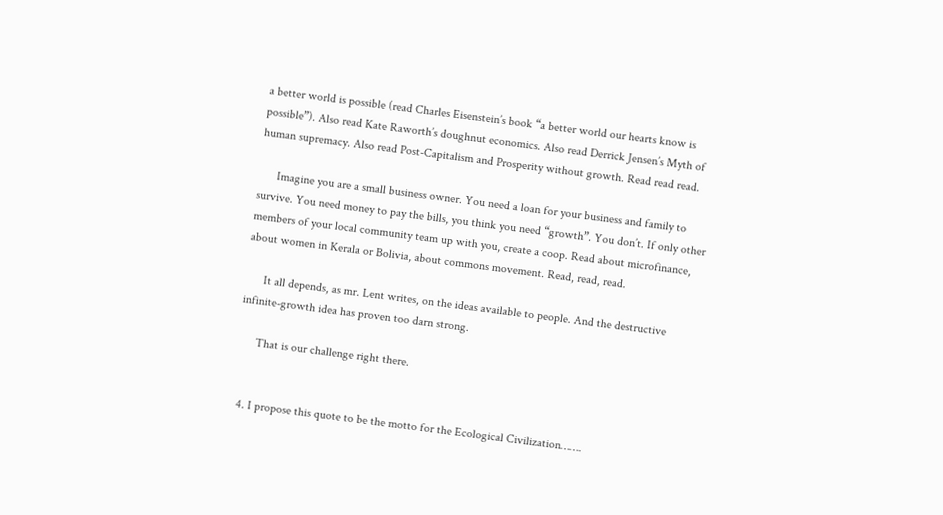a better world is possible (read Charles Eisenstein’s book “a better world our hearts know is possible”). Also read Kate Raworth’s doughnut economics. Also read Derrick Jensen’s Myth of human supremacy. Also read Post-Capitalism and Prosperity without growth. Read read read.

      Imagine you are a small business owner. You need a loan for your business and family to survive. You need money to pay the bills, you think you need “growth”. You don’t. If only other members of your local community team up with you, create a coop. Read about microfinance, about women in Kerala or Bolivia, about commons movement. Read, read, read.

      It all depends, as mr. Lent writes, on the ideas available to people. And the destructive infinite-growth idea has proven too darn strong.

      That is our challenge right there.


  4. I propose this quote to be the motto for the Ecological Civilization…….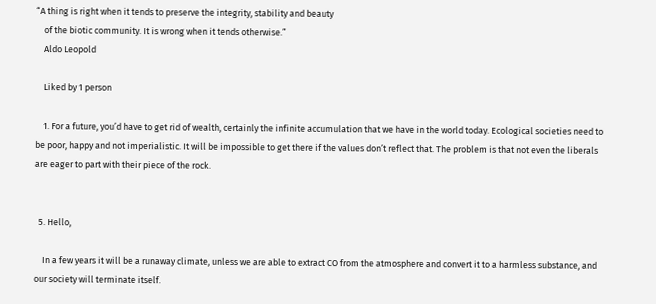“A thing is right when it tends to preserve the integrity, stability and beauty
    of the biotic community. It is wrong when it tends otherwise.”
    Aldo Leopold

    Liked by 1 person

    1. For a future, you’d have to get rid of wealth, certainly the infinite accumulation that we have in the world today. Ecological societies need to be poor, happy and not imperialistic. It will be impossible to get there if the values don’t reflect that. The problem is that not even the liberals are eager to part with their piece of the rock.


  5. Hello,

    In a few years it will be a runaway climate, unless we are able to extract CO from the atmosphere and convert it to a harmless substance, and our society will terminate itself.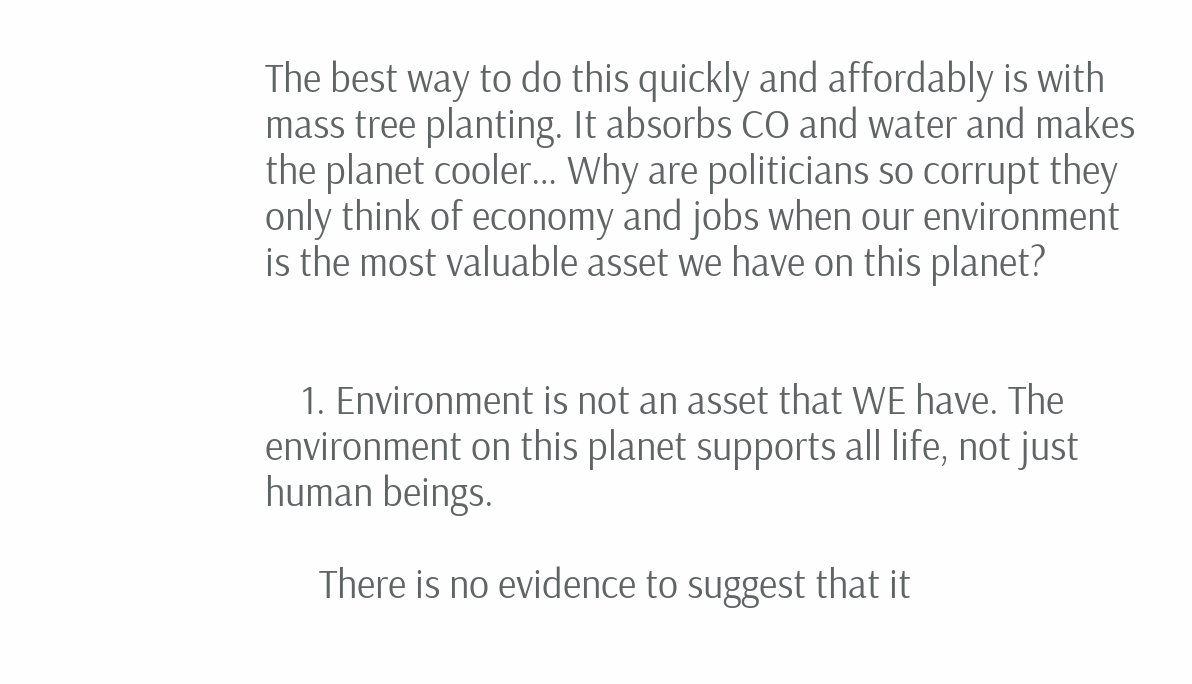The best way to do this quickly and affordably is with mass tree planting. It absorbs CO and water and makes the planet cooler… Why are politicians so corrupt they only think of economy and jobs when our environment is the most valuable asset we have on this planet?


    1. Environment is not an asset that WE have. The environment on this planet supports all life, not just human beings.

      There is no evidence to suggest that it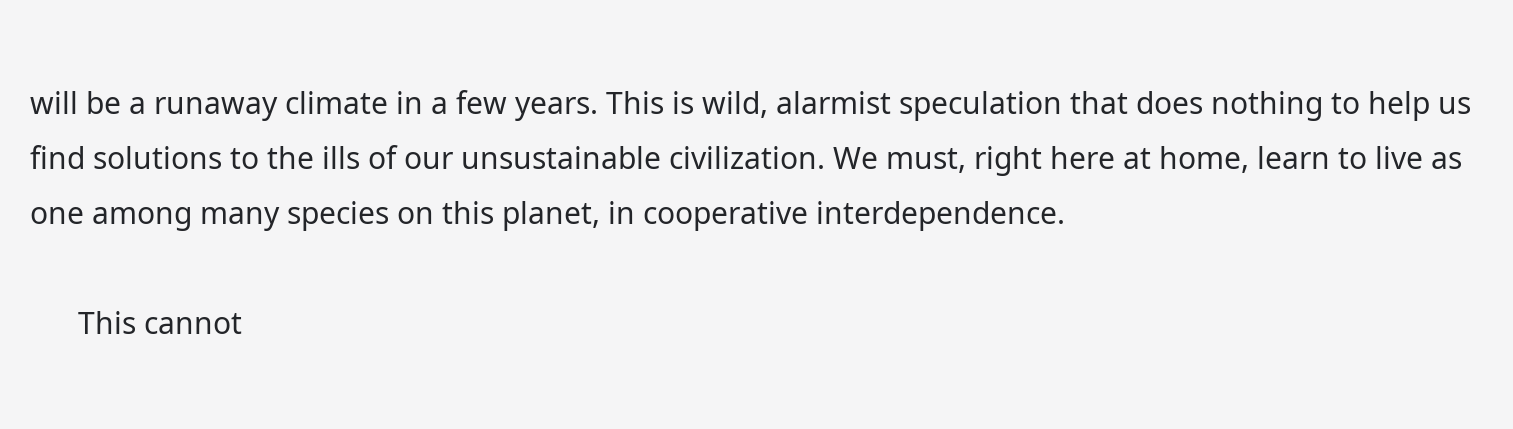will be a runaway climate in a few years. This is wild, alarmist speculation that does nothing to help us find solutions to the ills of our unsustainable civilization. We must, right here at home, learn to live as one among many species on this planet, in cooperative interdependence.

      This cannot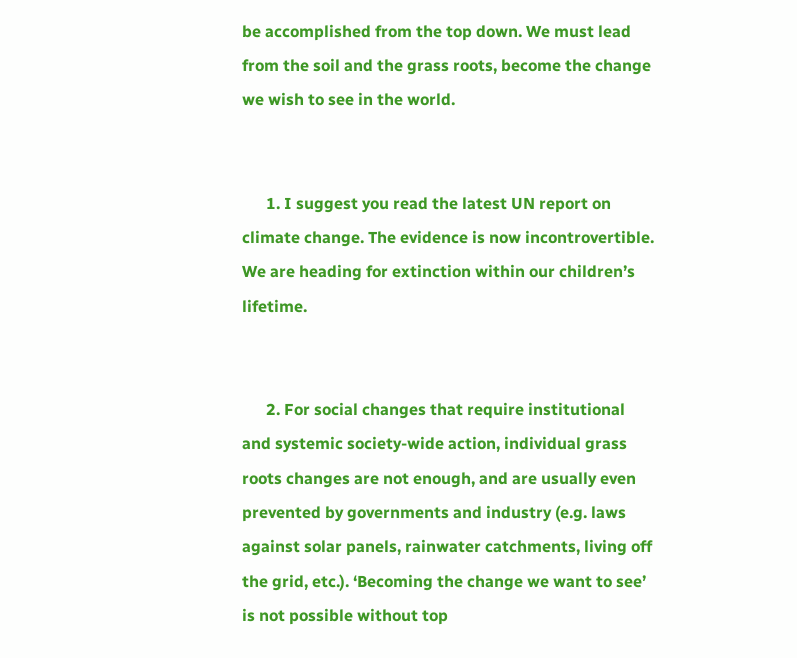be accomplished from the top down. We must lead from the soil and the grass roots, become the change we wish to see in the world.


      1. I suggest you read the latest UN report on climate change. The evidence is now incontrovertible. We are heading for extinction within our children’s lifetime.


      2. For social changes that require institutional and systemic society-wide action, individual grass roots changes are not enough, and are usually even prevented by governments and industry (e.g. laws against solar panels, rainwater catchments, living off the grid, etc.). ‘Becoming the change we want to see’ is not possible without top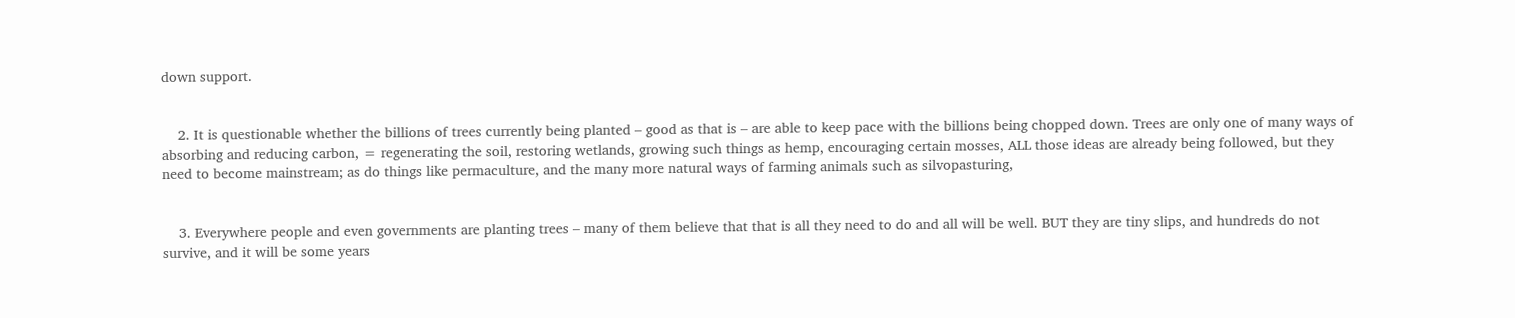down support.


    2. It is questionable whether the billions of trees currently being planted – good as that is – are able to keep pace with the billions being chopped down. Trees are only one of many ways of absorbing and reducing carbon, = regenerating the soil, restoring wetlands, growing such things as hemp, encouraging certain mosses, ALL those ideas are already being followed, but they need to become mainstream; as do things like permaculture, and the many more natural ways of farming animals such as silvopasturing,


    3. Everywhere people and even governments are planting trees – many of them believe that that is all they need to do and all will be well. BUT they are tiny slips, and hundreds do not survive, and it will be some years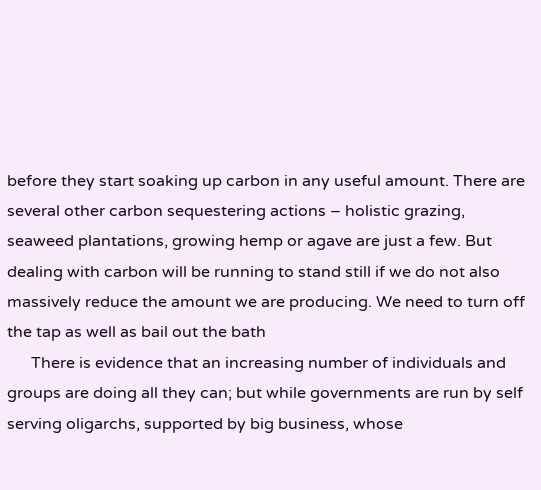before they start soaking up carbon in any useful amount. There are several other carbon sequestering actions – holistic grazing, seaweed plantations, growing hemp or agave are just a few. But dealing with carbon will be running to stand still if we do not also massively reduce the amount we are producing. We need to turn off the tap as well as bail out the bath
      There is evidence that an increasing number of individuals and groups are doing all they can; but while governments are run by self serving oligarchs, supported by big business, whose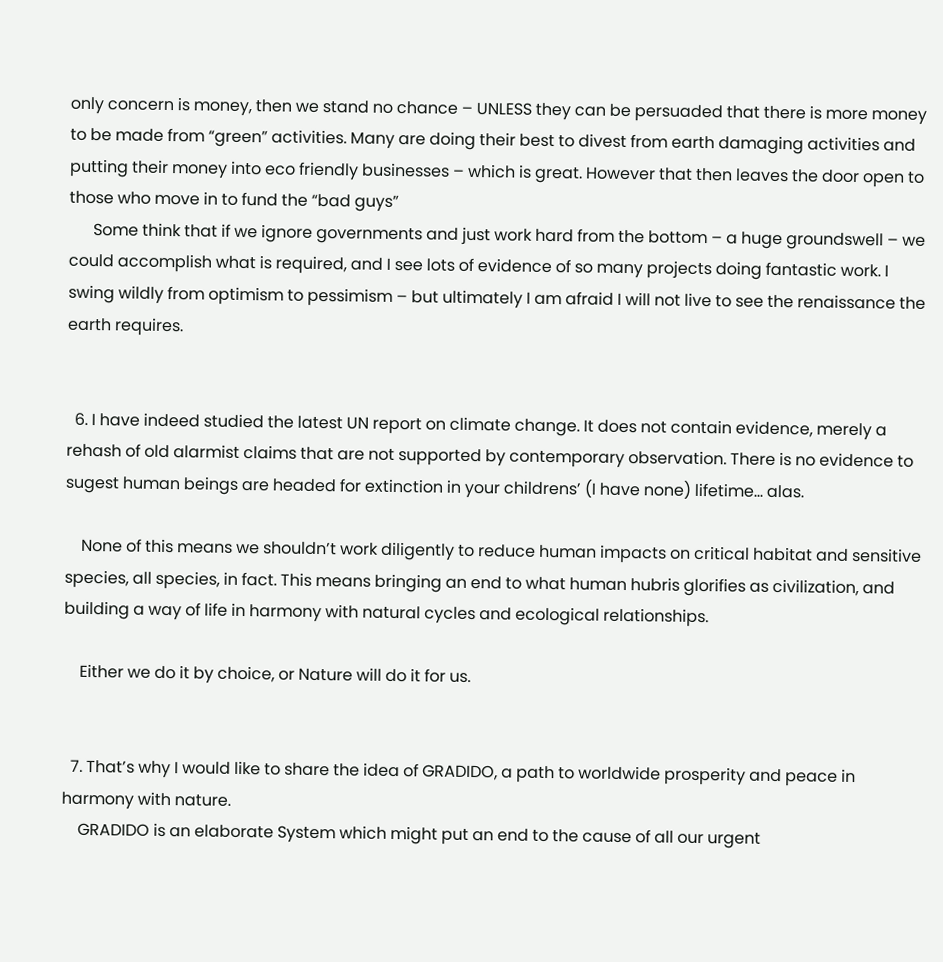only concern is money, then we stand no chance – UNLESS they can be persuaded that there is more money to be made from “green” activities. Many are doing their best to divest from earth damaging activities and putting their money into eco friendly businesses – which is great. However that then leaves the door open to those who move in to fund the “bad guys”
      Some think that if we ignore governments and just work hard from the bottom – a huge groundswell – we could accomplish what is required, and I see lots of evidence of so many projects doing fantastic work. I swing wildly from optimism to pessimism – but ultimately I am afraid I will not live to see the renaissance the earth requires.


  6. I have indeed studied the latest UN report on climate change. It does not contain evidence, merely a rehash of old alarmist claims that are not supported by contemporary observation. There is no evidence to sugest human beings are headed for extinction in your childrens’ (I have none) lifetime… alas.

    None of this means we shouldn’t work diligently to reduce human impacts on critical habitat and sensitive species, all species, in fact. This means bringing an end to what human hubris glorifies as civilization, and building a way of life in harmony with natural cycles and ecological relationships.

    Either we do it by choice, or Nature will do it for us.


  7. That’s why I would like to share the idea of GRADIDO, a path to worldwide prosperity and peace in harmony with nature.
    GRADIDO is an elaborate System which might put an end to the cause of all our urgent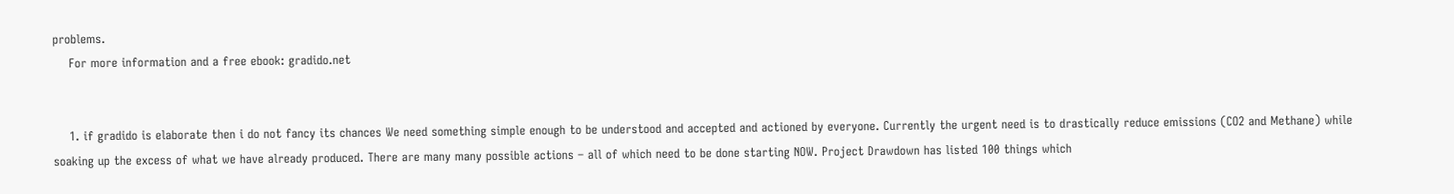problems.
    For more information and a free ebook: gradido.net


    1. if gradido is elaborate then i do not fancy its chances We need something simple enough to be understood and accepted and actioned by everyone. Currently the urgent need is to drastically reduce emissions (CO2 and Methane) while soaking up the excess of what we have already produced. There are many many possible actions – all of which need to be done starting NOW. Project Drawdown has listed 100 things which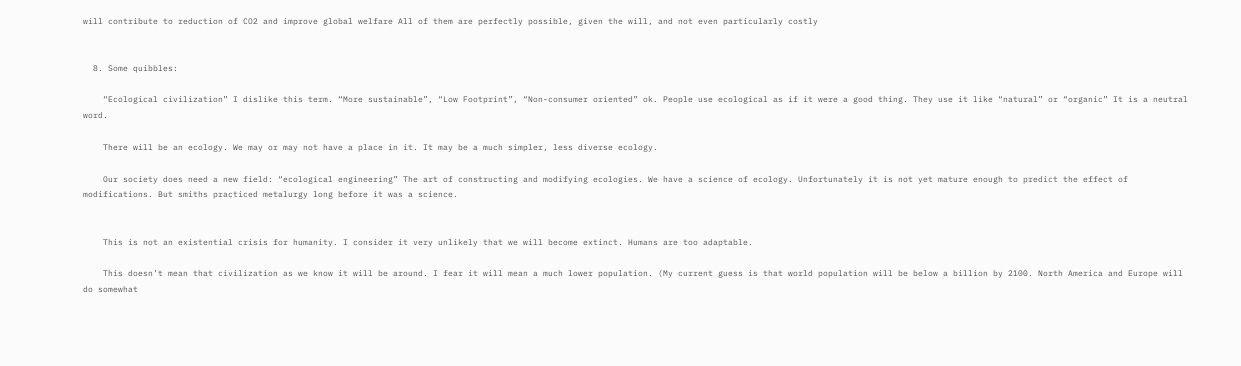will contribute to reduction of CO2 and improve global welfare All of them are perfectly possible, given the will, and not even particularly costly


  8. Some quibbles:

    “Ecological civilization” I dislike this term. “More sustainable”, “Low Footprint”, “Non-consumer oriented” ok. People use ecological as if it were a good thing. They use it like “natural” or “organic” It is a neutral word.

    There will be an ecology. We may or may not have a place in it. It may be a much simpler, less diverse ecology.

    Our society does need a new field: “ecological engineering” The art of constructing and modifying ecologies. We have a science of ecology. Unfortunately it is not yet mature enough to predict the effect of modifications. But smiths practiced metalurgy long before it was a science.


    This is not an existential crisis for humanity. I consider it very unlikely that we will become extinct. Humans are too adaptable.

    This doesn’t mean that civilization as we know it will be around. I fear it will mean a much lower population. (My current guess is that world population will be below a billion by 2100. North America and Europe will do somewhat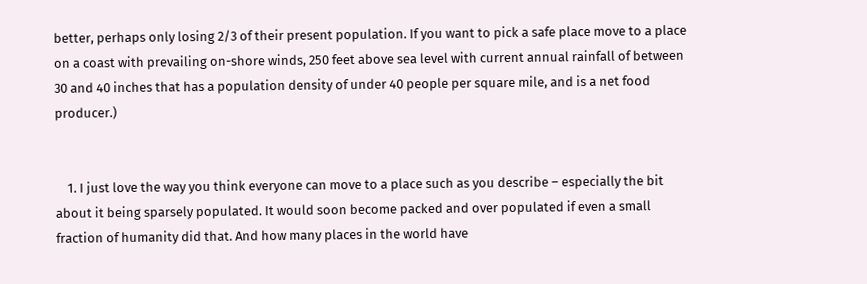better, perhaps only losing 2/3 of their present population. If you want to pick a safe place move to a place on a coast with prevailing on-shore winds, 250 feet above sea level with current annual rainfall of between 30 and 40 inches that has a population density of under 40 people per square mile, and is a net food producer.)


    1. I just love the way you think everyone can move to a place such as you describe – especially the bit about it being sparsely populated. It would soon become packed and over populated if even a small fraction of humanity did that. And how many places in the world have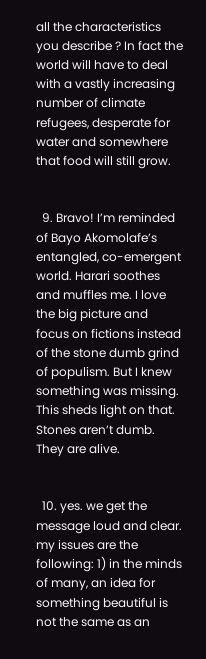all the characteristics you describe ? In fact the world will have to deal with a vastly increasing number of climate refugees, desperate for water and somewhere that food will still grow.


  9. Bravo! I’m reminded of Bayo Akomolafe’s entangled, co-emergent world. Harari soothes and muffles me. I love the big picture and focus on fictions instead of the stone dumb grind of populism. But I knew something was missing. This sheds light on that. Stones aren’t dumb. They are alive.


  10. yes. we get the message loud and clear. my issues are the following: 1) in the minds of many, an idea for something beautiful is not the same as an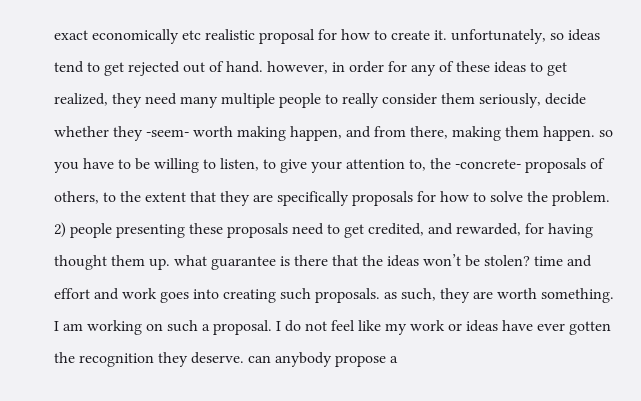exact economically etc realistic proposal for how to create it. unfortunately, so ideas tend to get rejected out of hand. however, in order for any of these ideas to get realized, they need many multiple people to really consider them seriously, decide whether they -seem- worth making happen, and from there, making them happen. so you have to be willing to listen, to give your attention to, the -concrete- proposals of others, to the extent that they are specifically proposals for how to solve the problem. 2) people presenting these proposals need to get credited, and rewarded, for having thought them up. what guarantee is there that the ideas won’t be stolen? time and effort and work goes into creating such proposals. as such, they are worth something. I am working on such a proposal. I do not feel like my work or ideas have ever gotten the recognition they deserve. can anybody propose a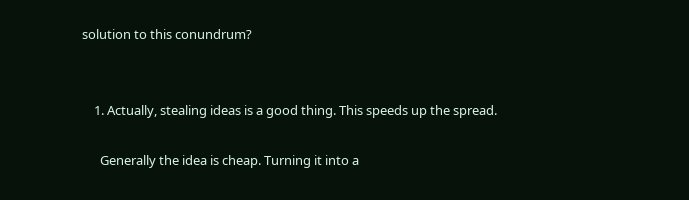solution to this conundrum?


    1. Actually, stealing ideas is a good thing. This speeds up the spread.

      Generally the idea is cheap. Turning it into a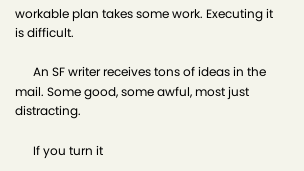workable plan takes some work. Executing it is difficult.

      An SF writer receives tons of ideas in the mail. Some good, some awful, most just distracting.

      If you turn it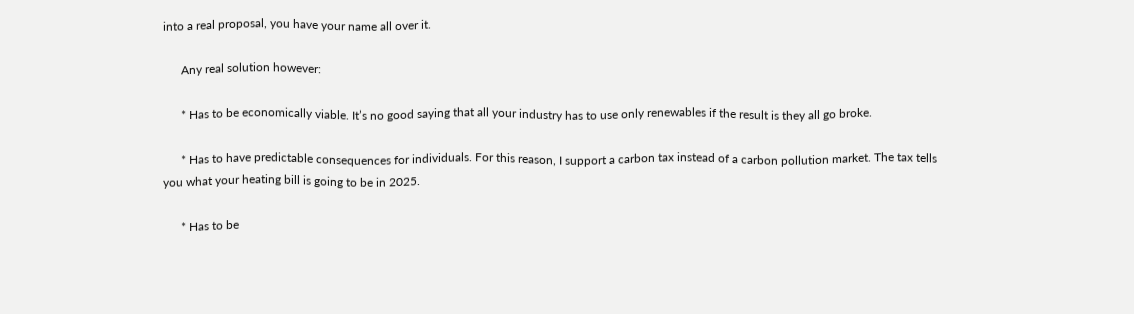into a real proposal, you have your name all over it.

      Any real solution however:

      * Has to be economically viable. It’s no good saying that all your industry has to use only renewables if the result is they all go broke.

      * Has to have predictable consequences for individuals. For this reason, I support a carbon tax instead of a carbon pollution market. The tax tells you what your heating bill is going to be in 2025.

      * Has to be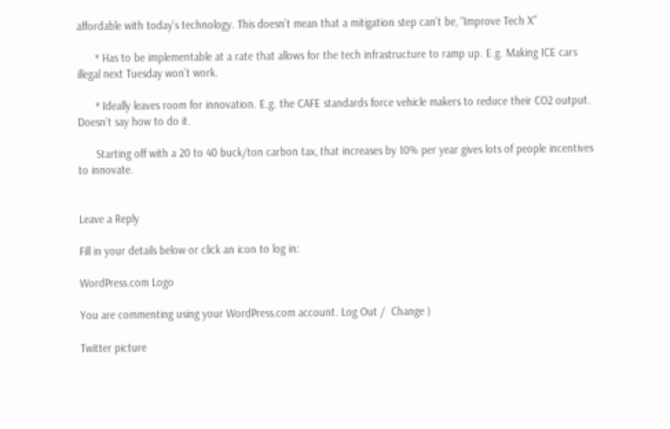affordable with today’s technology. This doesn’t mean that a mitigation step can’t be, “Improve Tech X”

      * Has to be implementable at a rate that allows for the tech infrastructure to ramp up. E.g. Making ICE cars illegal next Tuesday won’t work.

      * Ideally leaves room for innovation. E.g. the CAFE standards force vehicle makers to reduce their CO2 output. Doesn’t say how to do it.

      Starting off with a 20 to 40 buck/ton carbon tax, that increases by 10% per year gives lots of people incentives to innovate.


Leave a Reply

Fill in your details below or click an icon to log in:

WordPress.com Logo

You are commenting using your WordPress.com account. Log Out /  Change )

Twitter picture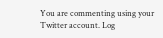You are commenting using your Twitter account. Log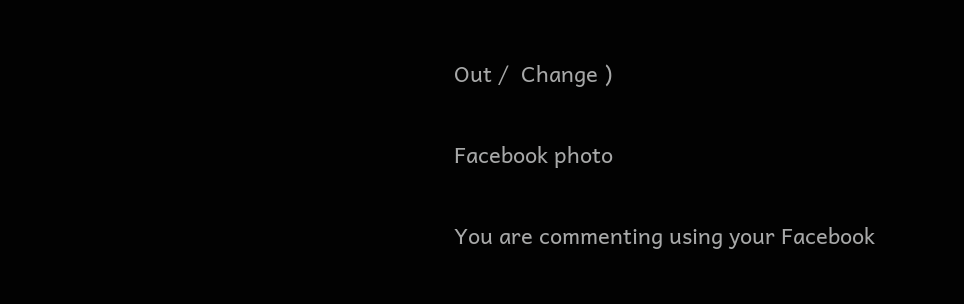Out /  Change )

Facebook photo

You are commenting using your Facebook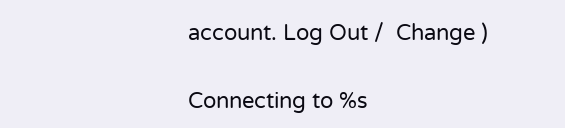account. Log Out /  Change )

Connecting to %s